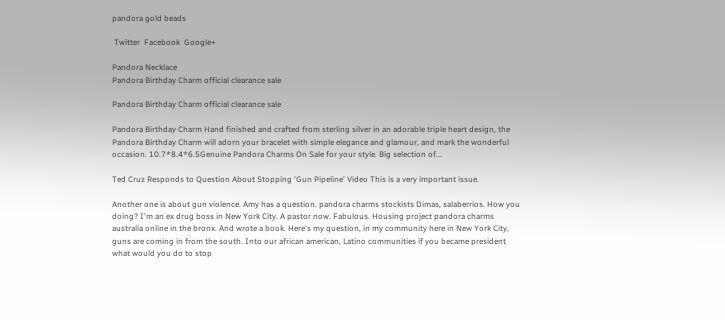pandora gold beads

 Twitter  Facebook  Google+

Pandora Necklace
Pandora Birthday Charm official clearance sale

Pandora Birthday Charm official clearance sale

Pandora Birthday Charm Hand finished and crafted from sterling silver in an adorable triple heart design, the Pandora Birthday Charm will adorn your bracelet with simple elegance and glamour, and mark the wonderful occasion. 10.7*8.4*6.5Genuine Pandora Charms On Sale for your style. Big selection of...

Ted Cruz Responds to Question About Stopping 'Gun Pipeline' Video This is a very important issue.

Another one is about gun violence. Amy has a question. pandora charms stockists Dimas, salaberrios. How you doing? I'm an ex drug boss in New York City. A pastor now. Fabulous. Housing project pandora charms australia online in the bronx. And wrote a book. Here's my question, in my community here in New York City, guns are coming in from the south. Into our african american, Latino communities if you became president what would you do to stop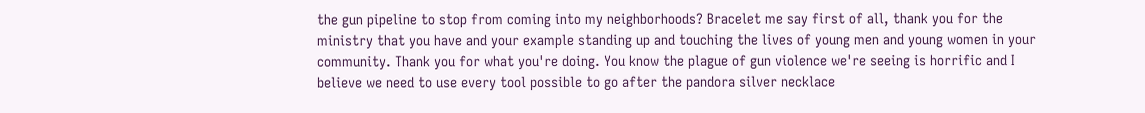the gun pipeline to stop from coming into my neighborhoods? Bracelet me say first of all, thank you for the ministry that you have and your example standing up and touching the lives of young men and young women in your community. Thank you for what you're doing. You know the plague of gun violence we're seeing is horrific and I believe we need to use every tool possible to go after the pandora silver necklace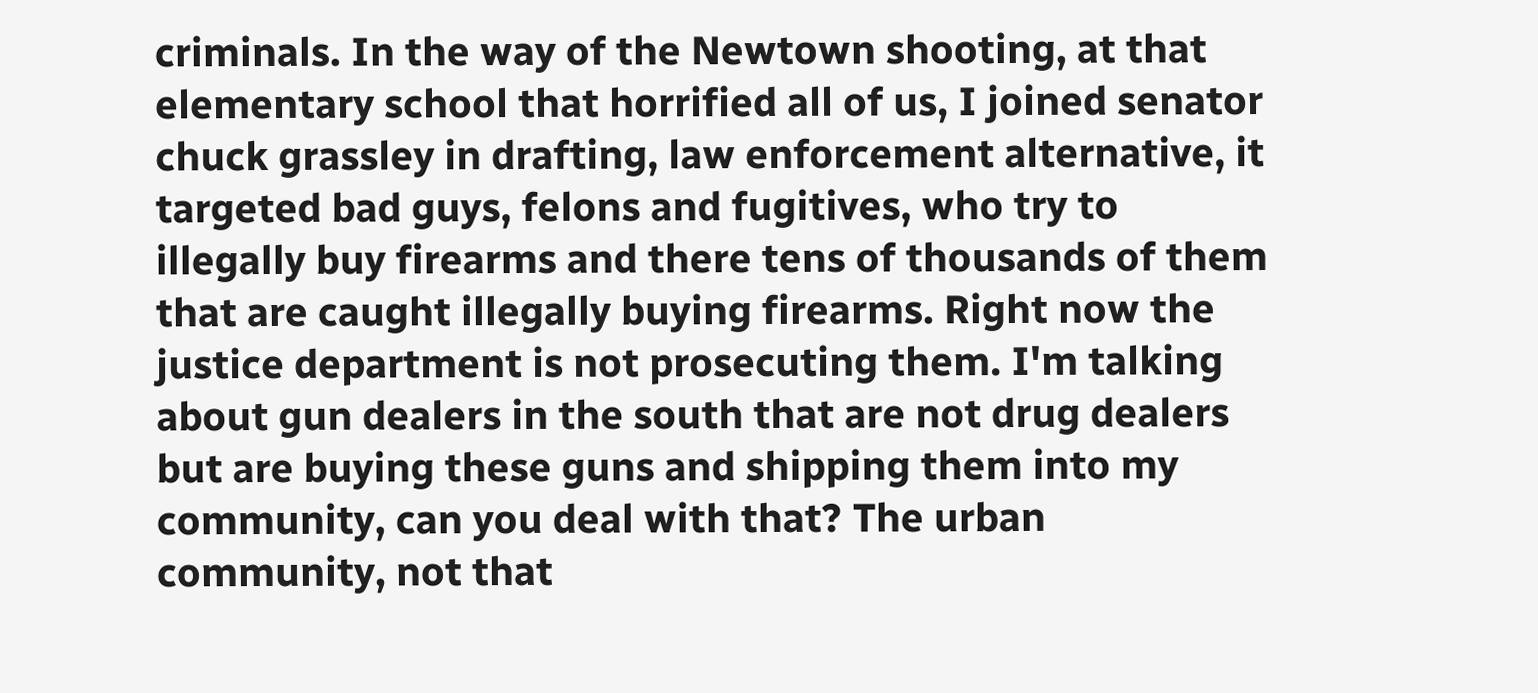criminals. In the way of the Newtown shooting, at that elementary school that horrified all of us, I joined senator chuck grassley in drafting, law enforcement alternative, it targeted bad guys, felons and fugitives, who try to illegally buy firearms and there tens of thousands of them that are caught illegally buying firearms. Right now the justice department is not prosecuting them. I'm talking about gun dealers in the south that are not drug dealers but are buying these guns and shipping them into my community, can you deal with that? The urban community, not that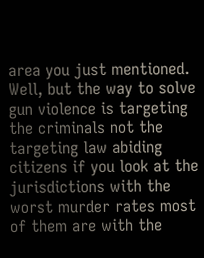area you just mentioned. Well, but the way to solve gun violence is targeting the criminals not the targeting law abiding citizens if you look at the jurisdictions with the worst murder rates most of them are with the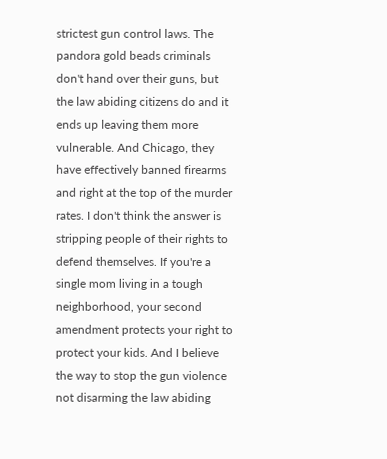strictest gun control laws. The pandora gold beads criminals don't hand over their guns, but the law abiding citizens do and it ends up leaving them more vulnerable. And Chicago, they have effectively banned firearms and right at the top of the murder rates. I don't think the answer is stripping people of their rights to defend themselves. If you're a single mom living in a tough neighborhood, your second amendment protects your right to protect your kids. And I believe the way to stop the gun violence not disarming the law abiding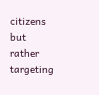citizens but rather targeting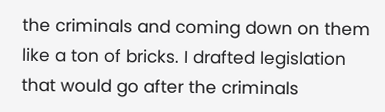the criminals and coming down on them like a ton of bricks. I drafted legislation that would go after the criminals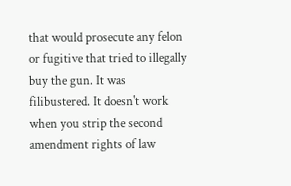that would prosecute any felon or fugitive that tried to illegally buy the gun. It was filibustered. It doesn't work when you strip the second amendment rights of law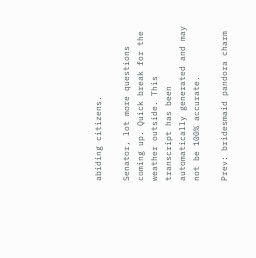abiding citizens.

Senator, lot more questions coming up. Quick break for the weather outside. This transcript has been automatically generated and may not be 100% accurate.

Prev: bridesmaid pandora charm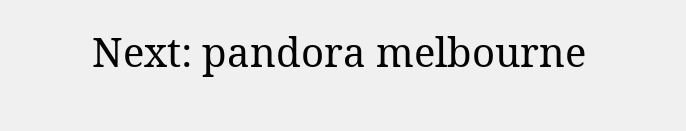Next: pandora melbourne